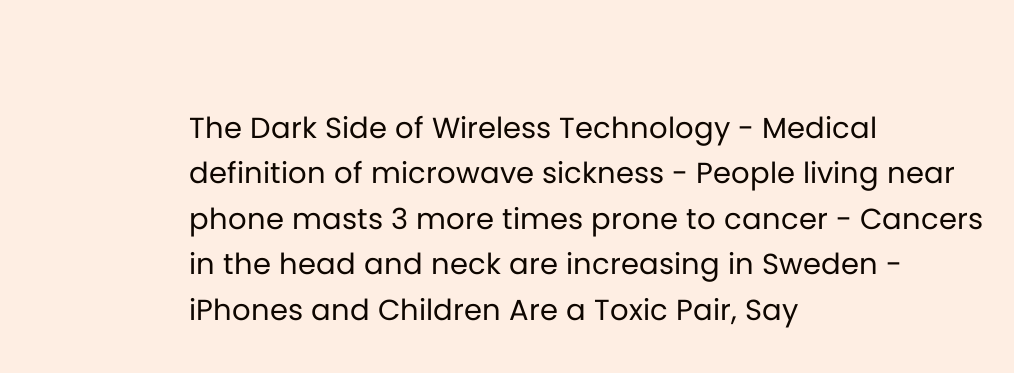The Dark Side of Wireless Technology - Medical definition of microwave sickness - People living near phone masts 3 more times prone to cancer - Cancers in the head and neck are increasing in Sweden - iPhones and Children Are a Toxic Pair, Say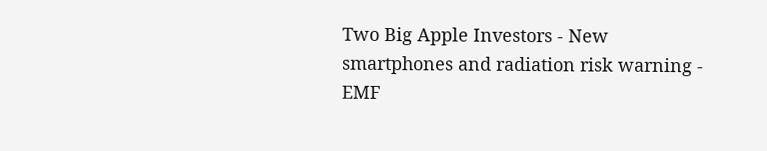Two Big Apple Investors - New smartphones and radiation risk warning - EMF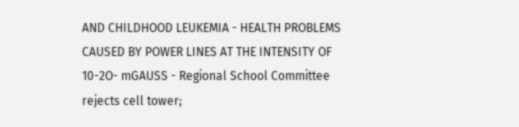AND CHILDHOOD LEUKEMIA - HEALTH PROBLEMS CAUSED BY POWER LINES AT THE INTENSITY OF 10-2O- mGAUSS - Regional School Committee rejects cell tower;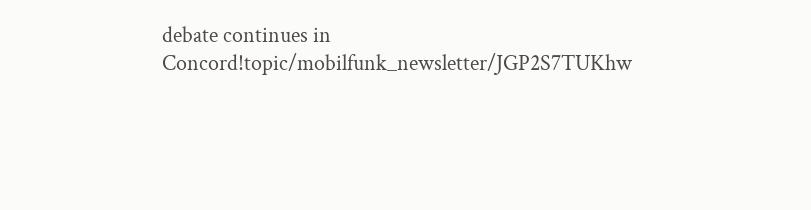debate continues in Concord!topic/mobilfunk_newsletter/JGP2S7TUKhw